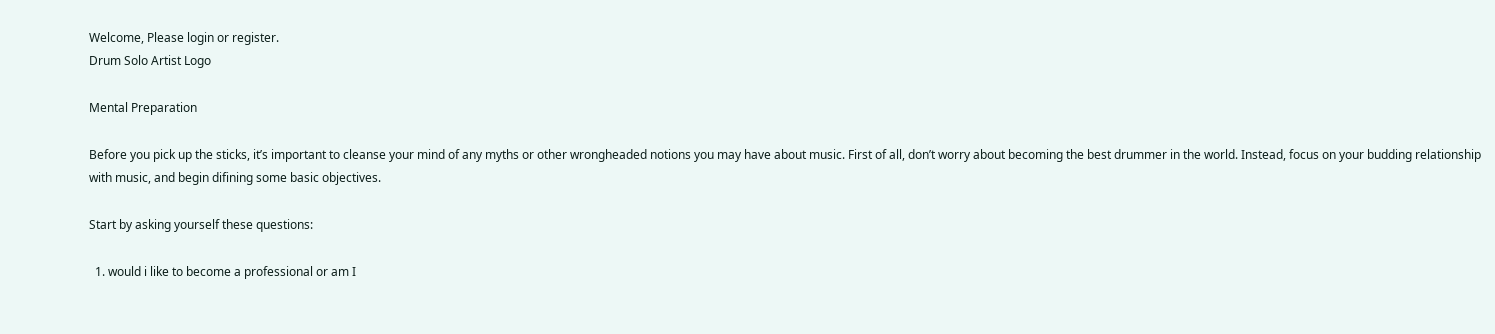Welcome, Please login or register.
Drum Solo Artist Logo

Mental Preparation

Before you pick up the sticks, it’s important to cleanse your mind of any myths or other wrongheaded notions you may have about music. First of all, don’t worry about becoming the best drummer in the world. Instead, focus on your budding relationship with music, and begin difining some basic objectives.

Start by asking yourself these questions:

  1. would i like to become a professional or am I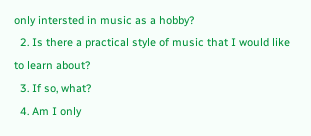only intersted in music as a hobby?
  2. Is there a practical style of music that I would like to learn about?
  3. If so, what?
  4. Am I only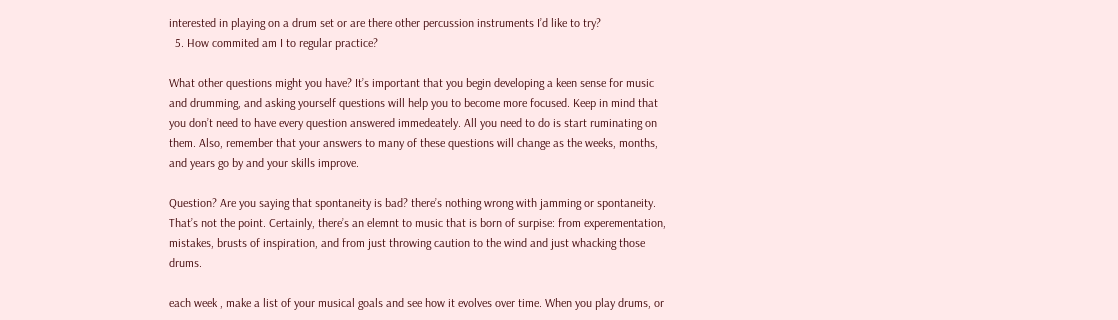interested in playing on a drum set or are there other percussion instruments I’d like to try?
  5. How commited am I to regular practice?

What other questions might you have? It’s important that you begin developing a keen sense for music and drumming, and asking yourself questions will help you to become more focused. Keep in mind that you don’t need to have every question answered immedeately. All you need to do is start ruminating on them. Also, remember that your answers to many of these questions will change as the weeks, months, and years go by and your skills improve.

Question? Are you saying that spontaneity is bad? there’s nothing wrong with jamming or spontaneity. That’s not the point. Certainly, there’s an elemnt to music that is born of surpise: from experementation, mistakes, brusts of inspiration, and from just throwing caution to the wind and just whacking those drums.

each week , make a list of your musical goals and see how it evolves over time. When you play drums, or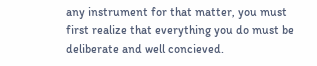any instrument for that matter, you must first realize that everything you do must be deliberate and well concieved.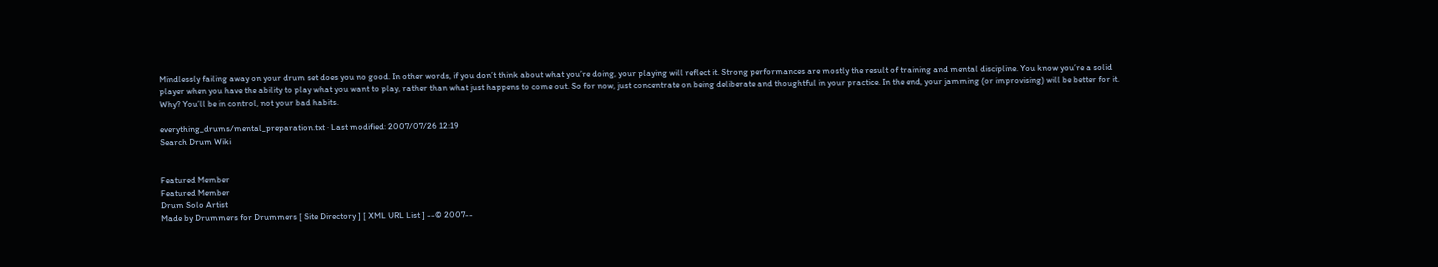Mindlessly failing away on your drum set does you no good. In other words, if you don’t think about what you’re doing, your playing will reflect it. Strong performances are mostly the result of training and mental discipline. You know you’re a solid player when you have the ability to play what you want to play, rather than what just happens to come out. So for now, just concentrate on being deliberate and thoughtful in your practice. In the end, your jamming (or improvising) will be better for it. Why? You’ll be in control, not your bad habits.

everything_drums/mental_preparation.txt · Last modified: 2007/07/26 12:19
Search Drum Wiki


Featured Member
Featured Member
Drum Solo Artist
Made by Drummers for Drummers [ Site Directory ] [ XML URL List ] --© 2007--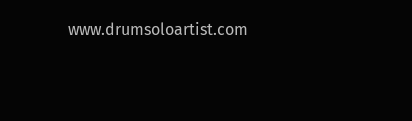www.drumsoloartist.com